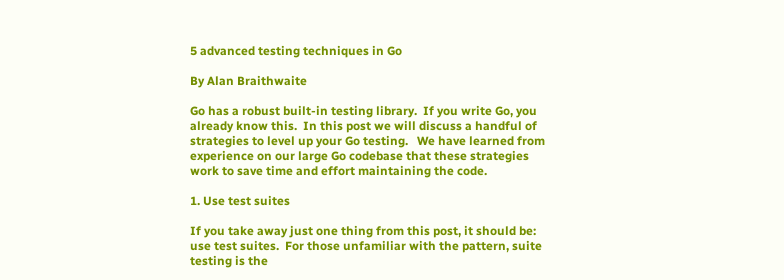5 advanced testing techniques in Go

By Alan Braithwaite

Go has a robust built-in testing library.  If you write Go, you already know this.  In this post we will discuss a handful of strategies to level up your Go testing.   We have learned from experience on our large Go codebase that these strategies work to save time and effort maintaining the code.

1. Use test suites

If you take away just one thing from this post, it should be: use test suites.  For those unfamiliar with the pattern, suite testing is the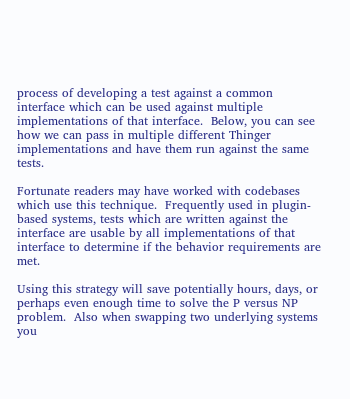process of developing a test against a common interface which can be used against multiple implementations of that interface.  Below, you can see how we can pass in multiple different Thinger implementations and have them run against the same tests.

Fortunate readers may have worked with codebases which use this technique.  Frequently used in plugin-based systems, tests which are written against the interface are usable by all implementations of that interface to determine if the behavior requirements are met.

Using this strategy will save potentially hours, days, or perhaps even enough time to solve the P versus NP problem.  Also when swapping two underlying systems you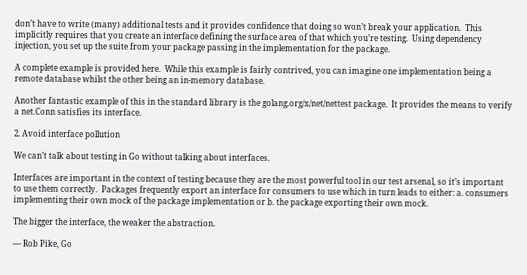don’t have to write (many) additional tests and it provides confidence that doing so won’t break your application.  This implicitly requires that you create an interface defining the surface area of that which you’re testing.  Using dependency injection, you set up the suite from your package passing in the implementation for the package.

A complete example is provided here.  While this example is fairly contrived, you can imagine one implementation being a remote database whilst the other being an in-memory database.

Another fantastic example of this in the standard library is the golang.org/x/net/nettest package.  It provides the means to verify a net.Conn satisfies its interface.

2. Avoid interface pollution

We can’t talk about testing in Go without talking about interfaces.

Interfaces are important in the context of testing because they are the most powerful tool in our test arsenal, so it’s important to use them correctly.  Packages frequently export an interface for consumers to use which in turn leads to either: a. consumers implementing their own mock of the package implementation or b. the package exporting their own mock.

The bigger the interface, the weaker the abstraction.

— Rob Pike, Go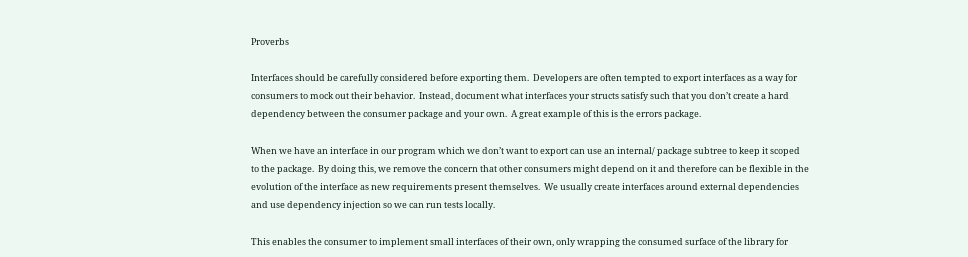Proverbs

Interfaces should be carefully considered before exporting them.  Developers are often tempted to export interfaces as a way for consumers to mock out their behavior.  Instead, document what interfaces your structs satisfy such that you don’t create a hard dependency between the consumer package and your own.  A great example of this is the errors package.

When we have an interface in our program which we don’t want to export can use an internal/ package subtree to keep it scoped to the package.  By doing this, we remove the concern that other consumers might depend on it and therefore can be flexible in the evolution of the interface as new requirements present themselves.  We usually create interfaces around external dependencies and use dependency injection so we can run tests locally.

This enables the consumer to implement small interfaces of their own, only wrapping the consumed surface of the library for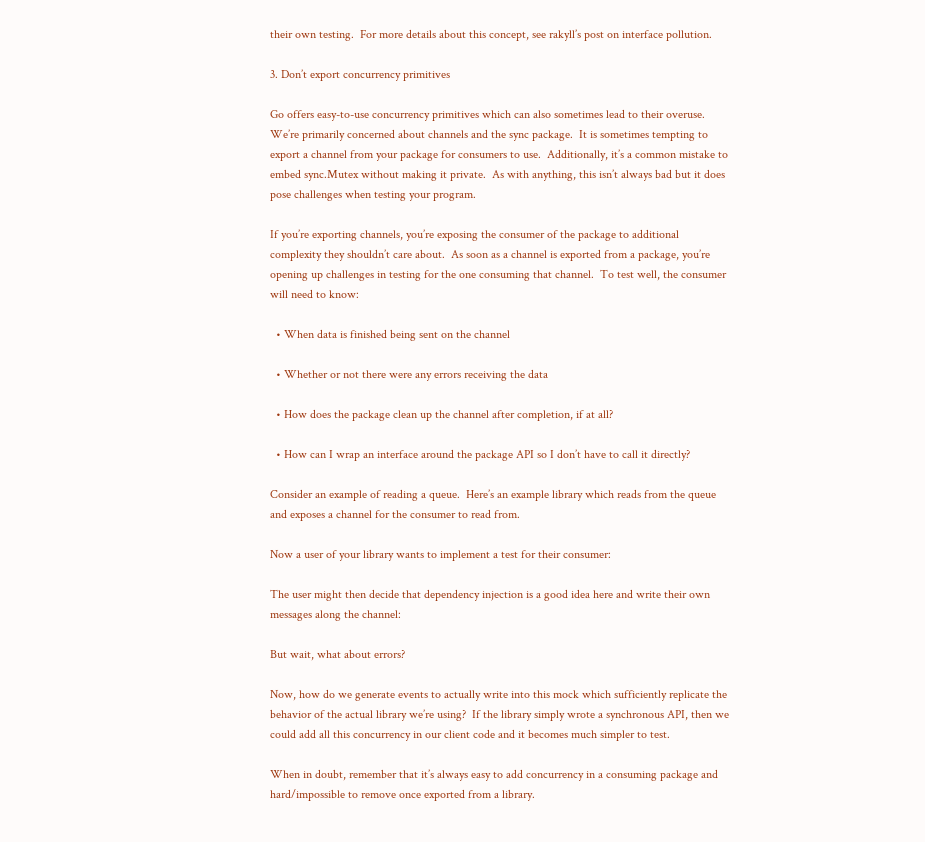their own testing.  For more details about this concept, see rakyll’s post on interface pollution.

3. Don’t export concurrency primitives

Go offers easy-to-use concurrency primitives which can also sometimes lead to their overuse.  We’re primarily concerned about channels and the sync package.  It is sometimes tempting to export a channel from your package for consumers to use.  Additionally, it’s a common mistake to embed sync.Mutex without making it private.  As with anything, this isn’t always bad but it does pose challenges when testing your program.

If you’re exporting channels, you’re exposing the consumer of the package to additional complexity they shouldn’t care about.  As soon as a channel is exported from a package, you’re opening up challenges in testing for the one consuming that channel.  To test well, the consumer will need to know:

  • When data is finished being sent on the channel

  • Whether or not there were any errors receiving the data

  • How does the package clean up the channel after completion, if at all?

  • How can I wrap an interface around the package API so I don’t have to call it directly?

Consider an example of reading a queue.  Here’s an example library which reads from the queue and exposes a channel for the consumer to read from.

Now a user of your library wants to implement a test for their consumer:

The user might then decide that dependency injection is a good idea here and write their own messages along the channel:

But wait, what about errors?

Now, how do we generate events to actually write into this mock which sufficiently replicate the behavior of the actual library we’re using?  If the library simply wrote a synchronous API, then we could add all this concurrency in our client code and it becomes much simpler to test.

When in doubt, remember that it’s always easy to add concurrency in a consuming package and hard/impossible to remove once exported from a library.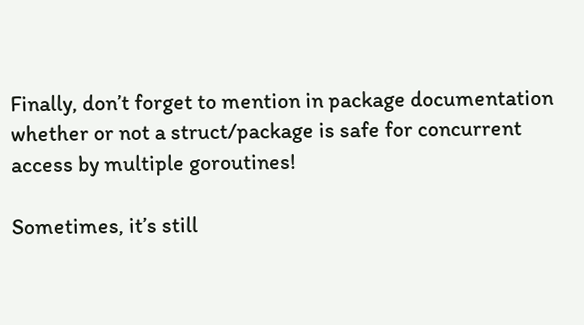Finally, don’t forget to mention in package documentation whether or not a struct/package is safe for concurrent access by multiple goroutines!

Sometimes, it’s still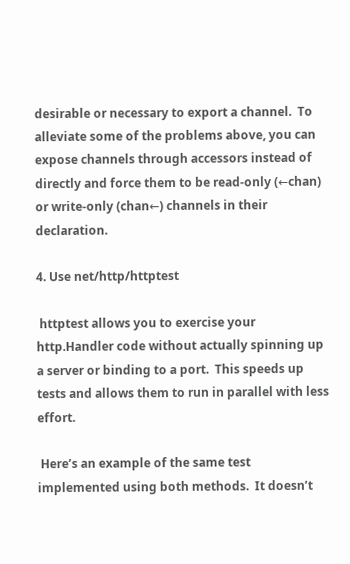desirable or necessary to export a channel.  To alleviate some of the problems above, you can expose channels through accessors instead of directly and force them to be read-only (←chan) or write-only (chan←) channels in their declaration.

4. Use net/http/httptest

 httptest allows you to exercise your http.Handler code without actually spinning up a server or binding to a port.  This speeds up tests and allows them to run in parallel with less effort.

 Here’s an example of the same test implemented using both methods.  It doesn’t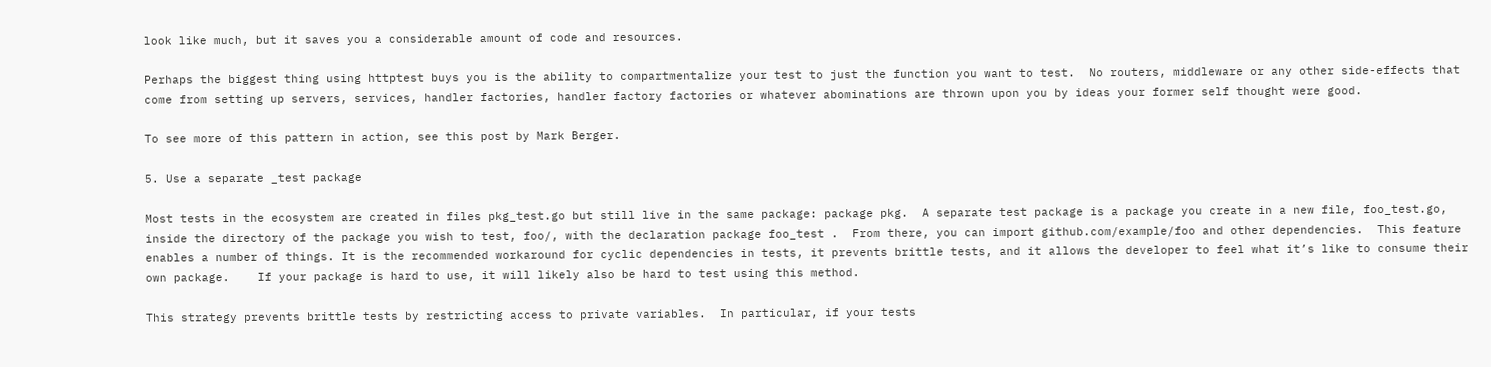look like much, but it saves you a considerable amount of code and resources.

Perhaps the biggest thing using httptest buys you is the ability to compartmentalize your test to just the function you want to test.  No routers, middleware or any other side-effects that come from setting up servers, services, handler factories, handler factory factories or whatever abominations are thrown upon you by ideas your former self thought were good.

To see more of this pattern in action, see this post by Mark Berger.

5. Use a separate _test package

Most tests in the ecosystem are created in files pkg_test.go but still live in the same package: package pkg.  A separate test package is a package you create in a new file, foo_test.go, inside the directory of the package you wish to test, foo/, with the declaration package foo_test .  From there, you can import github.com/example/foo and other dependencies.  This feature enables a number of things. It is the recommended workaround for cyclic dependencies in tests, it prevents brittle tests, and it allows the developer to feel what it’s like to consume their own package.    If your package is hard to use, it will likely also be hard to test using this method.

This strategy prevents brittle tests by restricting access to private variables.  In particular, if your tests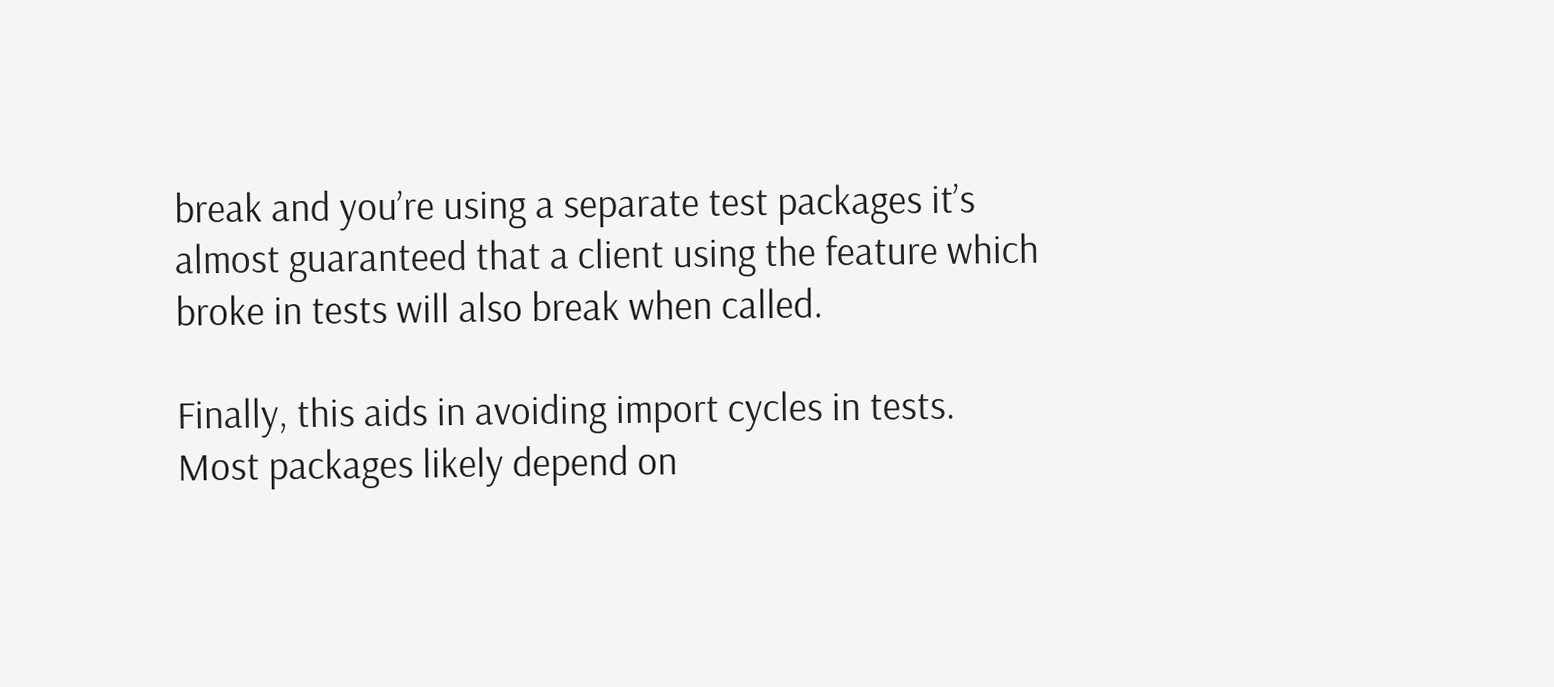break and you’re using a separate test packages it’s almost guaranteed that a client using the feature which broke in tests will also break when called.

Finally, this aids in avoiding import cycles in tests.  Most packages likely depend on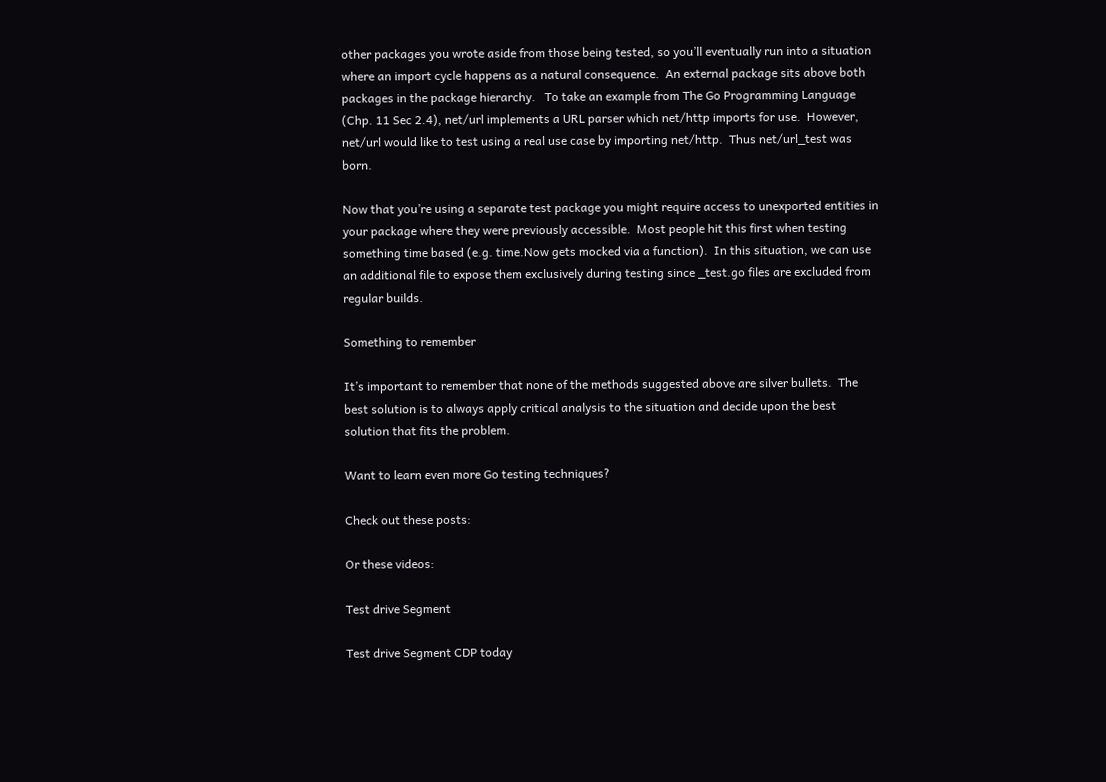other packages you wrote aside from those being tested, so you’ll eventually run into a situation where an import cycle happens as a natural consequence.  An external package sits above both packages in the package hierarchy.   To take an example from The Go Programming Language (Chp. 11 Sec 2.4), net/url implements a URL parser which net/http imports for use.  However, net/url would like to test using a real use case by importing net/http.  Thus net/url_test was born.

Now that you’re using a separate test package you might require access to unexported entities in your package where they were previously accessible.  Most people hit this first when testing something time based (e.g. time.Now gets mocked via a function).  In this situation, we can use an additional file to expose them exclusively during testing since _test.go files are excluded from regular builds.

Something to remember

It’s important to remember that none of the methods suggested above are silver bullets.  The best solution is to always apply critical analysis to the situation and decide upon the best solution that fits the problem.

Want to learn even more Go testing techniques?

Check out these posts:

Or these videos:

Test drive Segment

Test drive Segment CDP today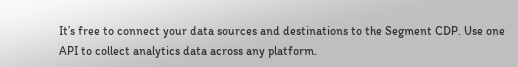It’s free to connect your data sources and destinations to the Segment CDP. Use one API to collect analytics data across any platform.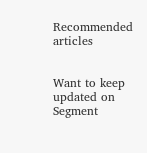Recommended articles


Want to keep updated on Segment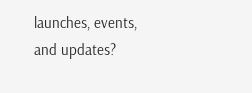launches, events, and updates?